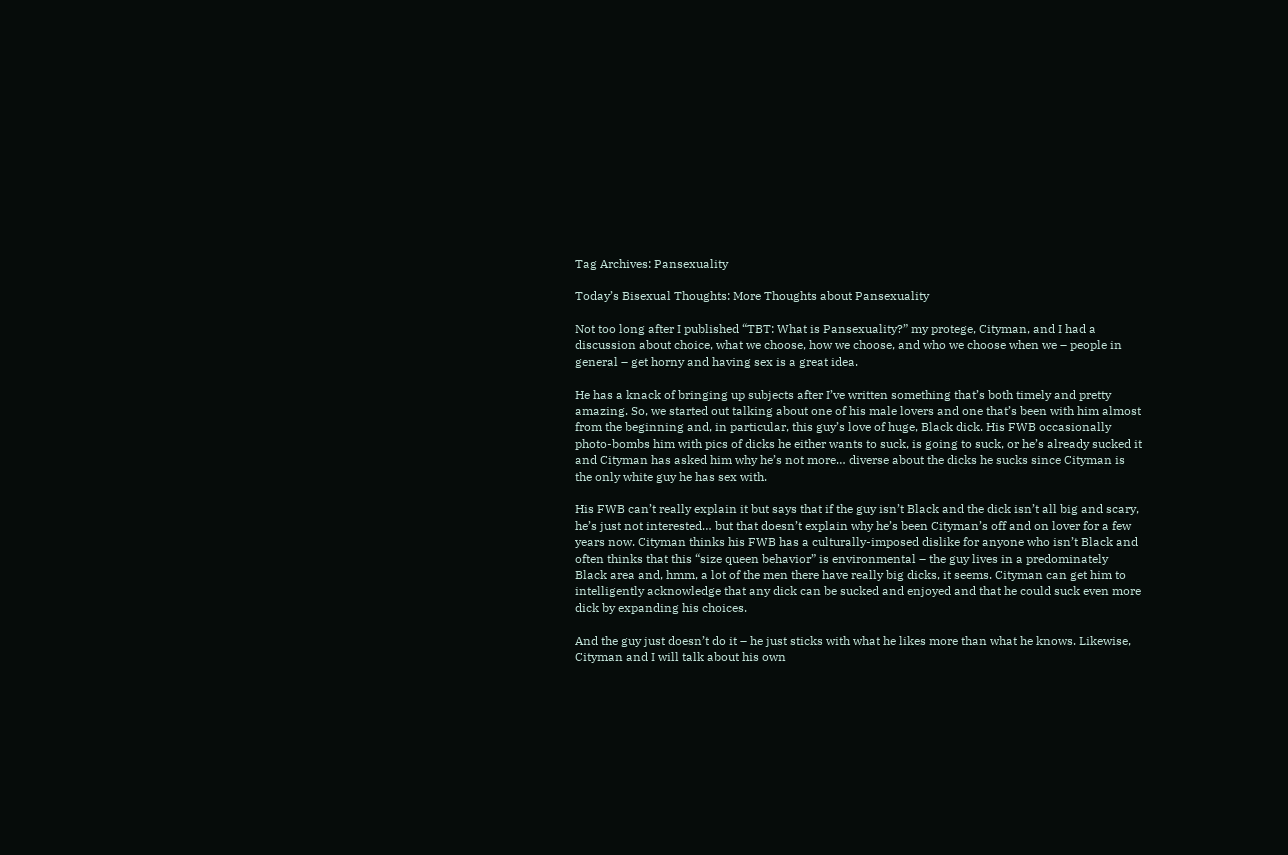Tag Archives: Pansexuality

Today’s Bisexual Thoughts: More Thoughts about Pansexuality

Not too long after I published “TBT: What is Pansexuality?” my protege, Cityman, and I had a discussion about choice, what we choose, how we choose, and who we choose when we – people in general – get horny and having sex is a great idea.

He has a knack of bringing up subjects after I’ve written something that’s both timely and pretty amazing. So, we started out talking about one of his male lovers and one that’s been with him almost from the beginning and, in particular, this guy’s love of huge, Black dick. His FWB occasionally photo-bombs him with pics of dicks he either wants to suck, is going to suck, or he’s already sucked it and Cityman has asked him why he’s not more… diverse about the dicks he sucks since Cityman is the only white guy he has sex with.

His FWB can’t really explain it but says that if the guy isn’t Black and the dick isn’t all big and scary, he’s just not interested… but that doesn’t explain why he’s been Cityman’s off and on lover for a few years now. Cityman thinks his FWB has a culturally-imposed dislike for anyone who isn’t Black and often thinks that this “size queen behavior” is environmental – the guy lives in a predominately Black area and, hmm, a lot of the men there have really big dicks, it seems. Cityman can get him to intelligently acknowledge that any dick can be sucked and enjoyed and that he could suck even more dick by expanding his choices.

And the guy just doesn’t do it – he just sticks with what he likes more than what he knows. Likewise, Cityman and I will talk about his own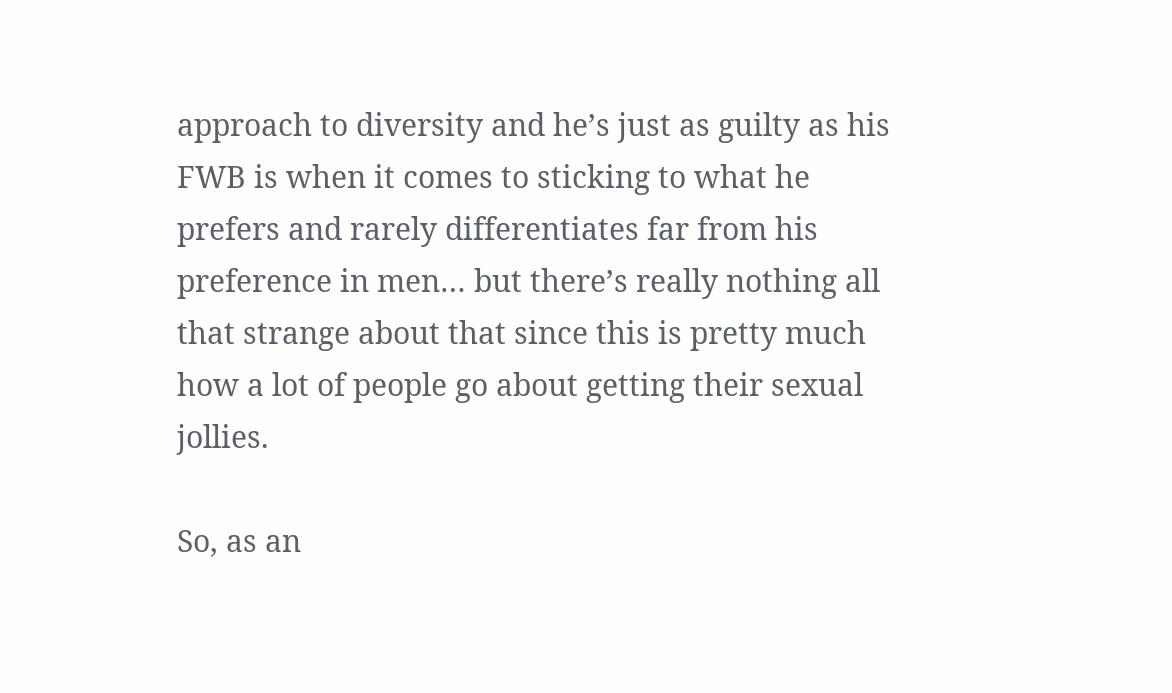approach to diversity and he’s just as guilty as his FWB is when it comes to sticking to what he prefers and rarely differentiates far from his preference in men… but there’s really nothing all that strange about that since this is pretty much how a lot of people go about getting their sexual jollies.

So, as an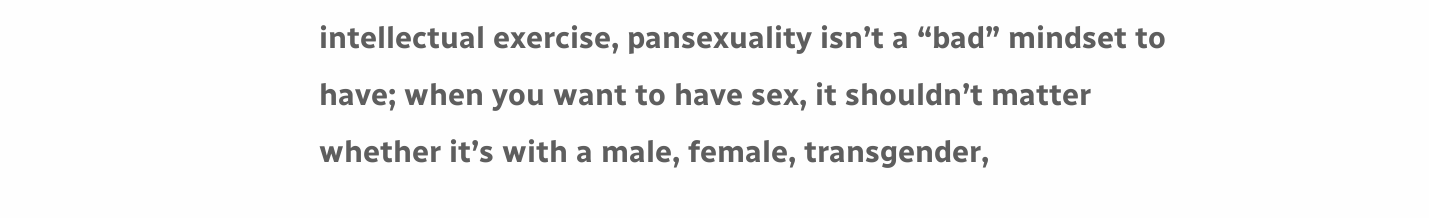intellectual exercise, pansexuality isn’t a “bad” mindset to have; when you want to have sex, it shouldn’t matter whether it’s with a male, female, transgender,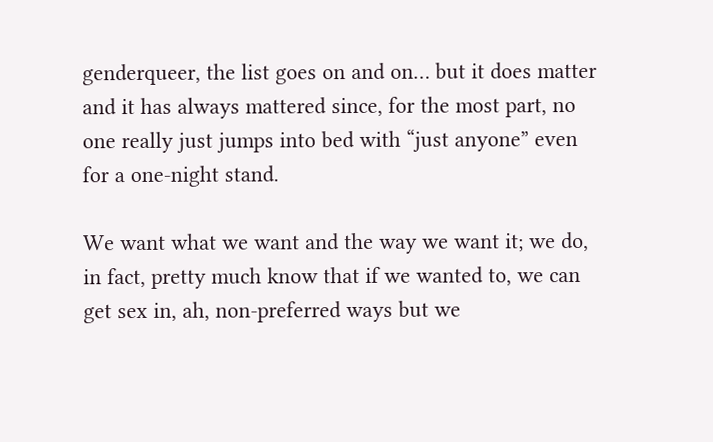genderqueer, the list goes on and on… but it does matter and it has always mattered since, for the most part, no one really just jumps into bed with “just anyone” even for a one-night stand.

We want what we want and the way we want it; we do, in fact, pretty much know that if we wanted to, we can get sex in, ah, non-preferred ways but we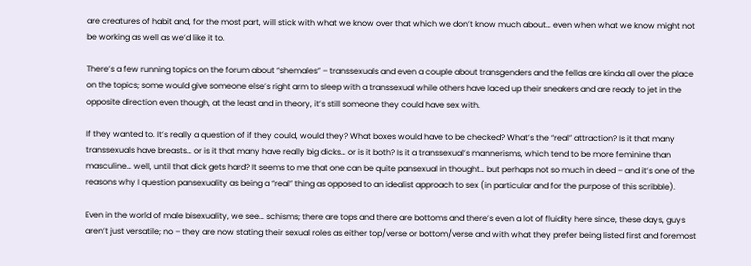are creatures of habit and, for the most part, will stick with what we know over that which we don’t know much about… even when what we know might not be working as well as we’d like it to.

There’s a few running topics on the forum about “shemales” – transsexuals and even a couple about transgenders and the fellas are kinda all over the place on the topics; some would give someone else’s right arm to sleep with a transsexual while others have laced up their sneakers and are ready to jet in the opposite direction even though, at the least and in theory, it’s still someone they could have sex with.

If they wanted to. It’s really a question of if they could, would they? What boxes would have to be checked? What’s the “real” attraction? Is it that many transsexuals have breasts… or is it that many have really big dicks… or is it both? Is it a transsexual’s mannerisms, which tend to be more feminine than masculine… well, until that dick gets hard? It seems to me that one can be quite pansexual in thought… but perhaps not so much in deed – and it’s one of the reasons why I question pansexuality as being a “real” thing as opposed to an idealist approach to sex (in particular and for the purpose of this scribble).

Even in the world of male bisexuality, we see… schisms; there are tops and there are bottoms and there’s even a lot of fluidity here since, these days, guys aren’t just versatile; no – they are now stating their sexual roles as either top/verse or bottom/verse and with what they prefer being listed first and foremost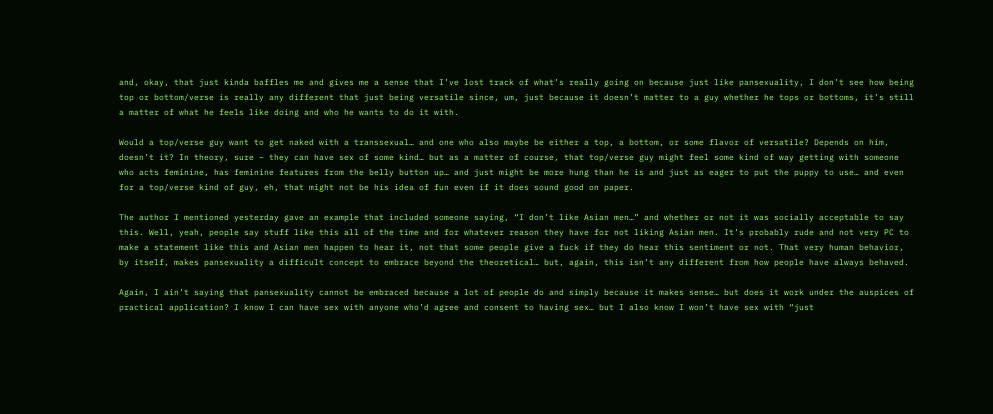and, okay, that just kinda baffles me and gives me a sense that I’ve lost track of what’s really going on because just like pansexuality, I don’t see how being top or bottom/verse is really any different that just being versatile since, um, just because it doesn’t matter to a guy whether he tops or bottoms, it’s still a matter of what he feels like doing and who he wants to do it with.

Would a top/verse guy want to get naked with a transsexual… and one who also maybe be either a top, a bottom, or some flavor of versatile? Depends on him, doesn’t it? In theory, sure – they can have sex of some kind… but as a matter of course, that top/verse guy might feel some kind of way getting with someone who acts feminine, has feminine features from the belly button up… and just might be more hung than he is and just as eager to put the puppy to use… and even for a top/verse kind of guy, eh, that might not be his idea of fun even if it does sound good on paper.

The author I mentioned yesterday gave an example that included someone saying, “I don’t like Asian men…” and whether or not it was socially acceptable to say this. Well, yeah, people say stuff like this all of the time and for whatever reason they have for not liking Asian men. It’s probably rude and not very PC to make a statement like this and Asian men happen to hear it, not that some people give a fuck if they do hear this sentiment or not. That very human behavior, by itself, makes pansexuality a difficult concept to embrace beyond the theoretical… but, again, this isn’t any different from how people have always behaved.

Again, I ain’t saying that pansexuality cannot be embraced because a lot of people do and simply because it makes sense… but does it work under the auspices of practical application? I know I can have sex with anyone who’d agree and consent to having sex… but I also know I won’t have sex with “just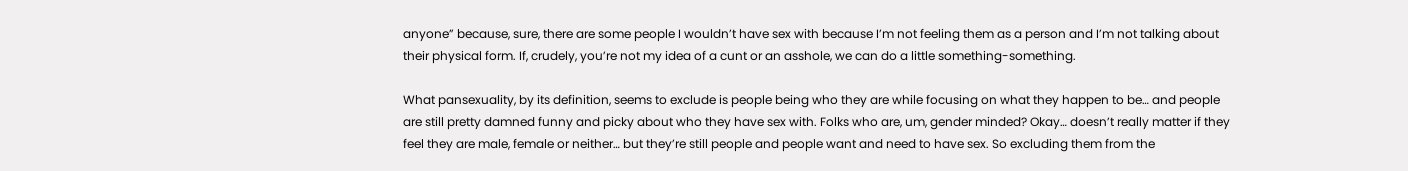anyone” because, sure, there are some people I wouldn’t have sex with because I’m not feeling them as a person and I’m not talking about their physical form. If, crudely, you’re not my idea of a cunt or an asshole, we can do a little something-something.

What pansexuality, by its definition, seems to exclude is people being who they are while focusing on what they happen to be… and people are still pretty damned funny and picky about who they have sex with. Folks who are, um, gender minded? Okay… doesn’t really matter if they feel they are male, female or neither… but they’re still people and people want and need to have sex. So excluding them from the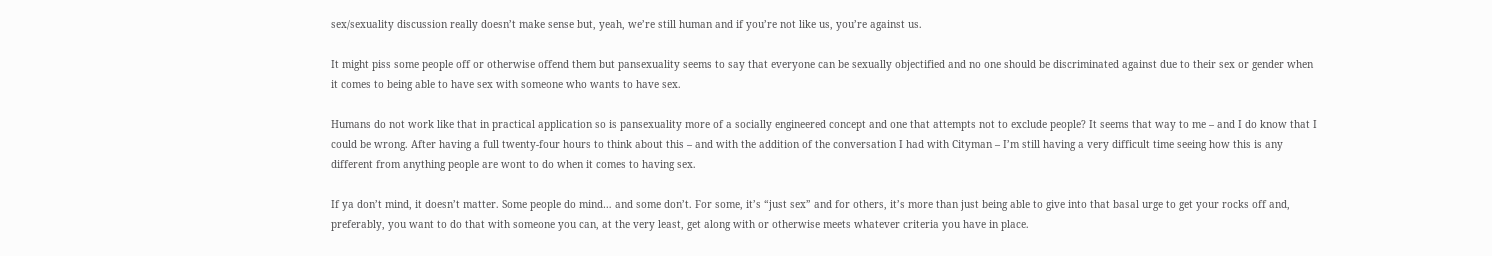sex/sexuality discussion really doesn’t make sense but, yeah, we’re still human and if you’re not like us, you’re against us.

It might piss some people off or otherwise offend them but pansexuality seems to say that everyone can be sexually objectified and no one should be discriminated against due to their sex or gender when it comes to being able to have sex with someone who wants to have sex.

Humans do not work like that in practical application so is pansexuality more of a socially engineered concept and one that attempts not to exclude people? It seems that way to me – and I do know that I could be wrong. After having a full twenty-four hours to think about this – and with the addition of the conversation I had with Cityman – I’m still having a very difficult time seeing how this is any different from anything people are wont to do when it comes to having sex.

If ya don’t mind, it doesn’t matter. Some people do mind… and some don’t. For some, it’s “just sex” and for others, it’s more than just being able to give into that basal urge to get your rocks off and, preferably, you want to do that with someone you can, at the very least, get along with or otherwise meets whatever criteria you have in place.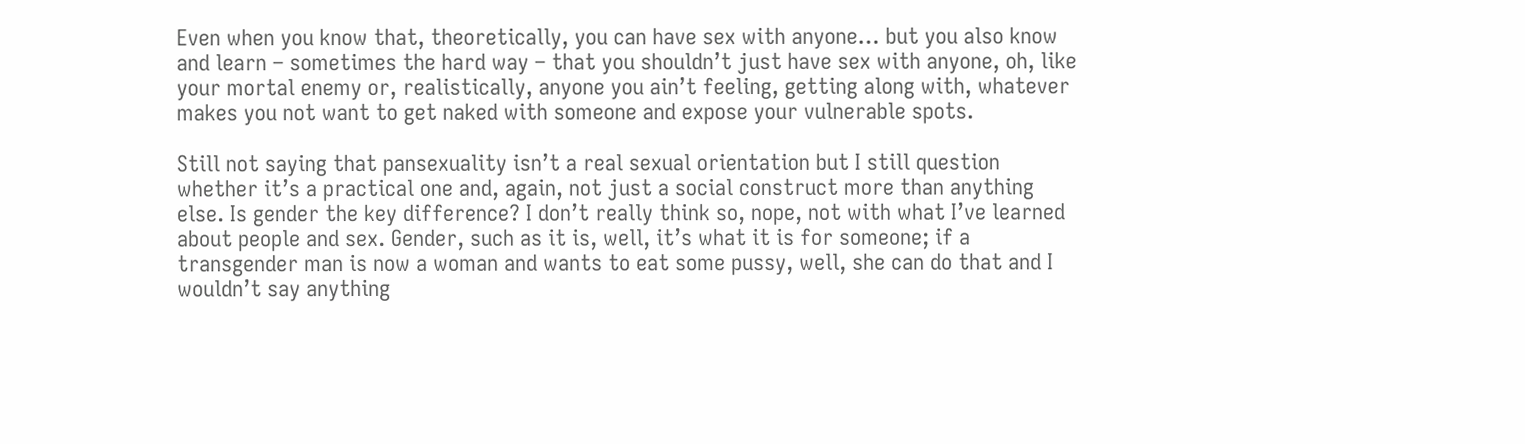Even when you know that, theoretically, you can have sex with anyone… but you also know and learn – sometimes the hard way – that you shouldn’t just have sex with anyone, oh, like your mortal enemy or, realistically, anyone you ain’t feeling, getting along with, whatever makes you not want to get naked with someone and expose your vulnerable spots.

Still not saying that pansexuality isn’t a real sexual orientation but I still question whether it’s a practical one and, again, not just a social construct more than anything else. Is gender the key difference? I don’t really think so, nope, not with what I’ve learned about people and sex. Gender, such as it is, well, it’s what it is for someone; if a transgender man is now a woman and wants to eat some pussy, well, she can do that and I wouldn’t say anything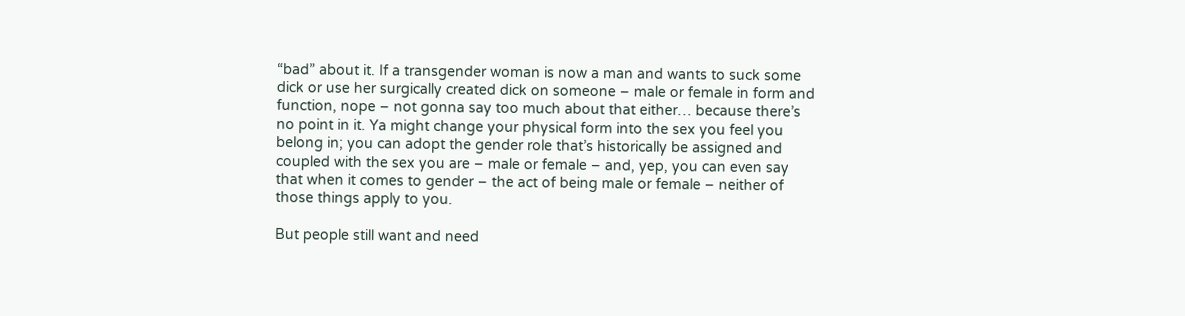“bad” about it. If a transgender woman is now a man and wants to suck some dick or use her surgically created dick on someone – male or female in form and function, nope – not gonna say too much about that either… because there’s no point in it. Ya might change your physical form into the sex you feel you belong in; you can adopt the gender role that’s historically be assigned and coupled with the sex you are – male or female – and, yep, you can even say that when it comes to gender – the act of being male or female – neither of those things apply to you.

But people still want and need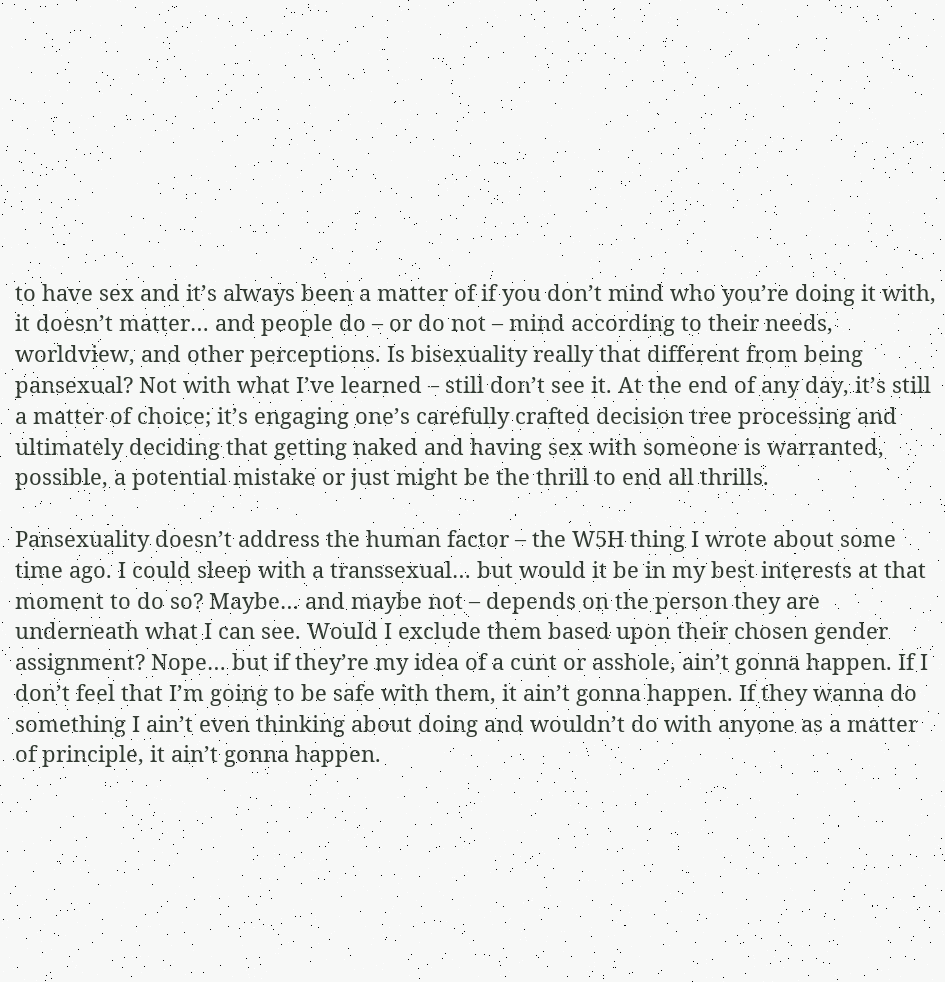to have sex and it’s always been a matter of if you don’t mind who you’re doing it with, it doesn’t matter… and people do – or do not – mind according to their needs, worldview, and other perceptions. Is bisexuality really that different from being pansexual? Not with what I’ve learned – still don’t see it. At the end of any day, it’s still a matter of choice; it’s engaging one’s carefully crafted decision tree processing and ultimately deciding that getting naked and having sex with someone is warranted, possible, a potential mistake or just might be the thrill to end all thrills.

Pansexuality doesn’t address the human factor – the W5H thing I wrote about some time ago. I could sleep with a transsexual… but would it be in my best interests at that moment to do so? Maybe… and maybe not – depends on the person they are underneath what I can see. Would I exclude them based upon their chosen gender assignment? Nope… but if they’re my idea of a cunt or asshole, ain’t gonna happen. If I don’t feel that I’m going to be safe with them, it ain’t gonna happen. If they wanna do something I ain’t even thinking about doing and wouldn’t do with anyone as a matter of principle, it ain’t gonna happen.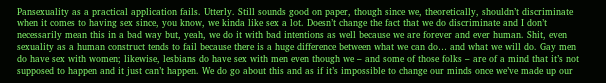Pansexuality as a practical application fails. Utterly. Still sounds good on paper, though since we, theoretically, shouldn’t discriminate when it comes to having sex since, you know, we kinda like sex a lot. Doesn’t change the fact that we do discriminate and I don’t necessarily mean this in a bad way but, yeah, we do it with bad intentions as well because we are forever and ever human. Shit, even sexuality as a human construct tends to fail because there is a huge difference between what we can do… and what we will do. Gay men do have sex with women; likewise, lesbians do have sex with men even though we – and some of those folks – are of a mind that it’s not supposed to happen and it just can’t happen. We do go about this and as if it’s impossible to change our minds once we’ve made up our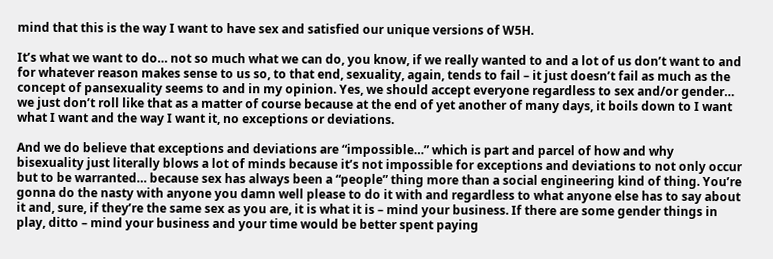mind that this is the way I want to have sex and satisfied our unique versions of W5H.

It’s what we want to do… not so much what we can do, you know, if we really wanted to and a lot of us don’t want to and for whatever reason makes sense to us so, to that end, sexuality, again, tends to fail – it just doesn’t fail as much as the concept of pansexuality seems to and in my opinion. Yes, we should accept everyone regardless to sex and/or gender… we just don’t roll like that as a matter of course because at the end of yet another of many days, it boils down to I want what I want and the way I want it, no exceptions or deviations.

And we do believe that exceptions and deviations are “impossible…” which is part and parcel of how and why bisexuality just literally blows a lot of minds because it’s not impossible for exceptions and deviations to not only occur but to be warranted… because sex has always been a “people” thing more than a social engineering kind of thing. You’re gonna do the nasty with anyone you damn well please to do it with and regardless to what anyone else has to say about it and, sure, if they’re the same sex as you are, it is what it is – mind your business. If there are some gender things in play, ditto – mind your business and your time would be better spent paying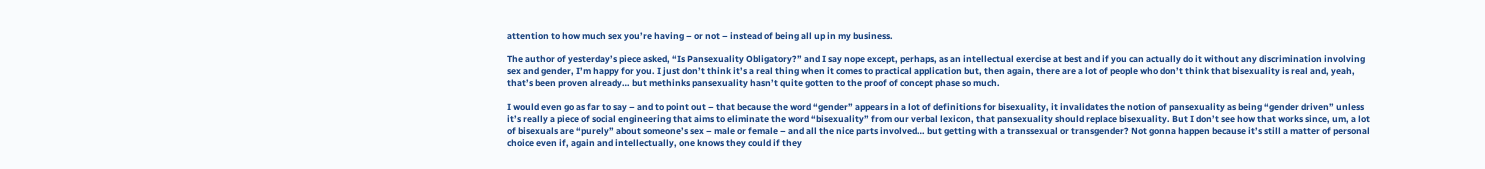attention to how much sex you’re having – or not – instead of being all up in my business.

The author of yesterday’s piece asked, “Is Pansexuality Obligatory?” and I say nope except, perhaps, as an intellectual exercise at best and if you can actually do it without any discrimination involving sex and gender, I’m happy for you. I just don’t think it’s a real thing when it comes to practical application but, then again, there are a lot of people who don’t think that bisexuality is real and, yeah, that’s been proven already… but methinks pansexuality hasn’t quite gotten to the proof of concept phase so much.

I would even go as far to say – and to point out – that because the word “gender” appears in a lot of definitions for bisexuality, it invalidates the notion of pansexuality as being “gender driven” unless it’s really a piece of social engineering that aims to eliminate the word “bisexuality” from our verbal lexicon, that pansexuality should replace bisexuality. But I don’t see how that works since, um, a lot of bisexuals are “purely” about someone’s sex – male or female – and all the nice parts involved… but getting with a transsexual or transgender? Not gonna happen because it’s still a matter of personal choice even if, again and intellectually, one knows they could if they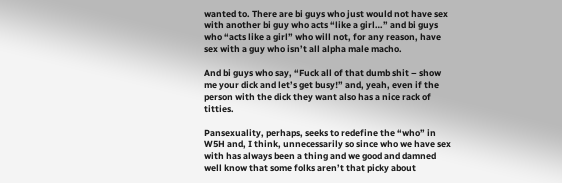wanted to. There are bi guys who just would not have sex with another bi guy who acts “like a girl…” and bi guys who “acts like a girl” who will not, for any reason, have sex with a guy who isn’t all alpha male macho.

And bi guys who say, “Fuck all of that dumb shit – show me your dick and let’s get busy!” and, yeah, even if the person with the dick they want also has a nice rack of titties.

Pansexuality, perhaps, seeks to redefine the “who” in W5H and, I think, unnecessarily so since who we have sex with has always been a thing and we good and damned well know that some folks aren’t that picky about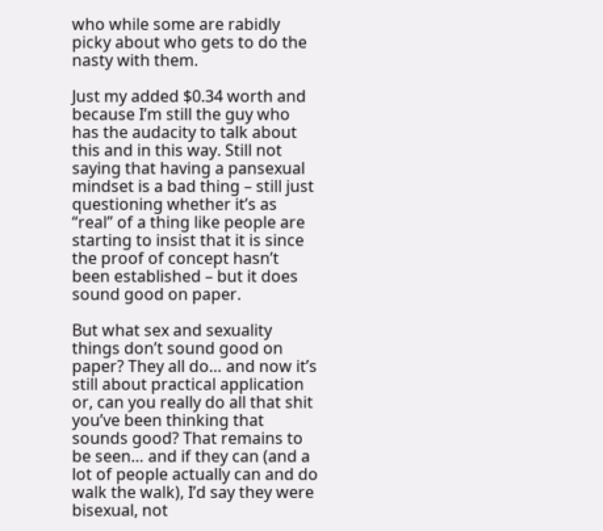who while some are rabidly picky about who gets to do the nasty with them.

Just my added $0.34 worth and because I’m still the guy who has the audacity to talk about this and in this way. Still not saying that having a pansexual mindset is a bad thing – still just questioning whether it’s as “real” of a thing like people are starting to insist that it is since the proof of concept hasn’t been established – but it does sound good on paper.

But what sex and sexuality things don’t sound good on paper? They all do… and now it’s still about practical application or, can you really do all that shit you’ve been thinking that sounds good? That remains to be seen… and if they can (and a lot of people actually can and do walk the walk), I’d say they were bisexual, not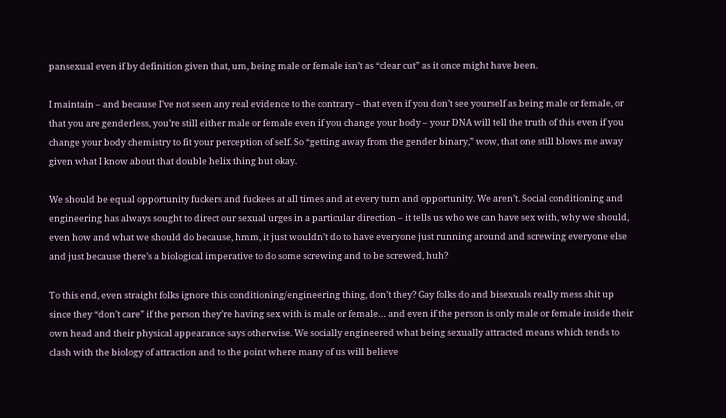pansexual even if by definition given that, um, being male or female isn’t as “clear cut” as it once might have been.

I maintain – and because I’ve not seen any real evidence to the contrary – that even if you don’t see yourself as being male or female, or that you are genderless, you’re still either male or female even if you change your body – your DNA will tell the truth of this even if you change your body chemistry to fit your perception of self. So “getting away from the gender binary,” wow, that one still blows me away given what I know about that double helix thing but okay.

We should be equal opportunity fuckers and fuckees at all times and at every turn and opportunity. We aren’t. Social conditioning and engineering has always sought to direct our sexual urges in a particular direction – it tells us who we can have sex with, why we should, even how and what we should do because, hmm, it just wouldn’t do to have everyone just running around and screwing everyone else and just because there’s a biological imperative to do some screwing and to be screwed, huh?

To this end, even straight folks ignore this conditioning/engineering thing, don’t they? Gay folks do and bisexuals really mess shit up since they “don’t care” if the person they’re having sex with is male or female… and even if the person is only male or female inside their own head and their physical appearance says otherwise. We socially engineered what being sexually attracted means which tends to clash with the biology of attraction and to the point where many of us will believe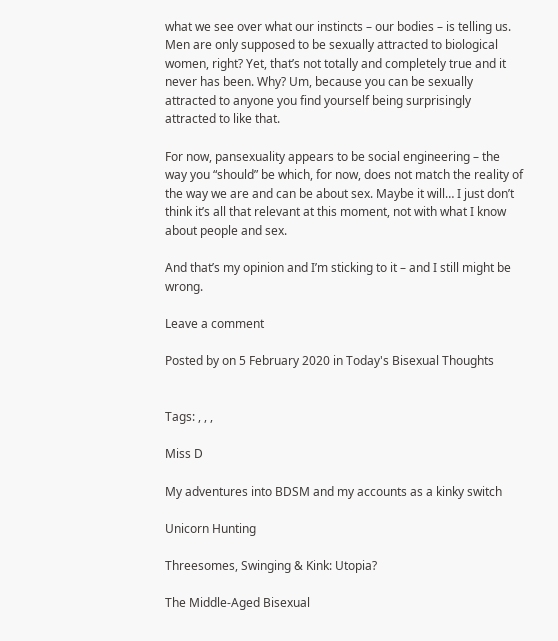what we see over what our instincts – our bodies – is telling us. Men are only supposed to be sexually attracted to biological women, right? Yet, that’s not totally and completely true and it never has been. Why? Um, because you can be sexually attracted to anyone you find yourself being surprisingly attracted to like that.

For now, pansexuality appears to be social engineering – the way you “should” be which, for now, does not match the reality of the way we are and can be about sex. Maybe it will… I just don’t think it’s all that relevant at this moment, not with what I know about people and sex.

And that’s my opinion and I’m sticking to it – and I still might be wrong.

Leave a comment

Posted by on 5 February 2020 in Today's Bisexual Thoughts


Tags: , , ,

Miss D

My adventures into BDSM and my accounts as a kinky switch

Unicorn Hunting

Threesomes, Swinging & Kink: Utopia?

The Middle-Aged Bisexual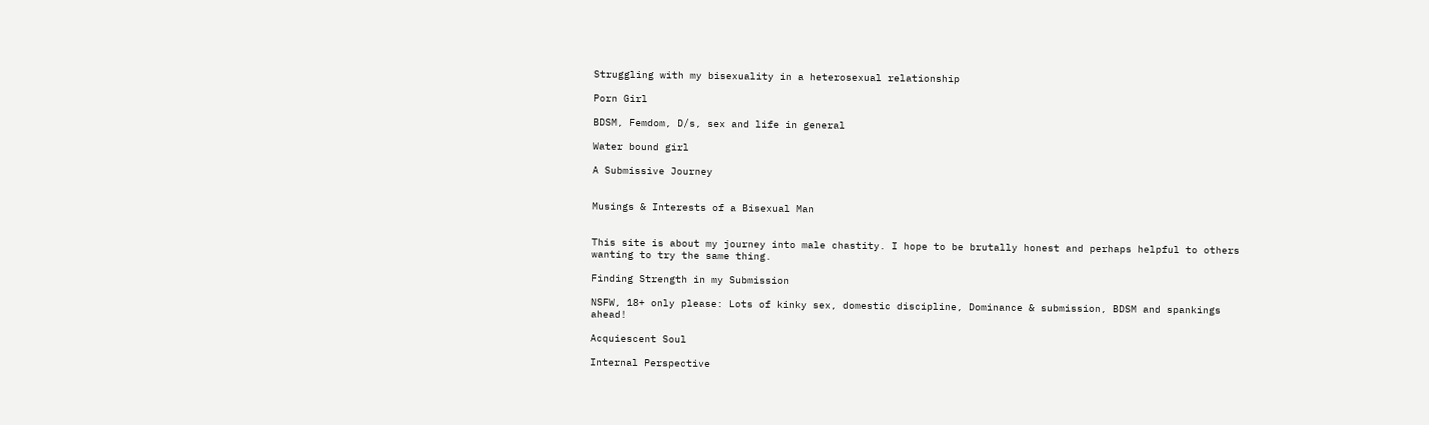Struggling with my bisexuality in a heterosexual relationship

Porn Girl

BDSM, Femdom, D/s, sex and life in general

Water bound girl

A Submissive Journey


Musings & Interests of a Bisexual Man


This site is about my journey into male chastity. I hope to be brutally honest and perhaps helpful to others wanting to try the same thing.

Finding Strength in my Submission

NSFW, 18+ only please: Lots of kinky sex, domestic discipline, Dominance & submission, BDSM and spankings ahead!

Acquiescent Soul

Internal Perspective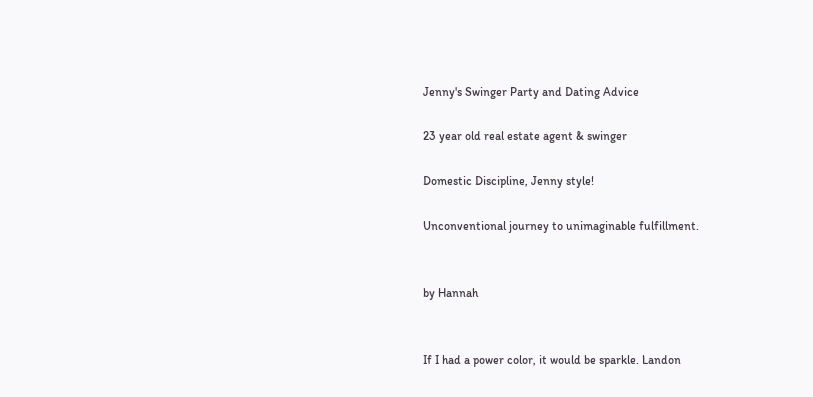Jenny's Swinger Party and Dating Advice

23 year old real estate agent & swinger

Domestic Discipline, Jenny style!

Unconventional journey to unimaginable fulfillment.


by Hannah


If I had a power color, it would be sparkle. Landon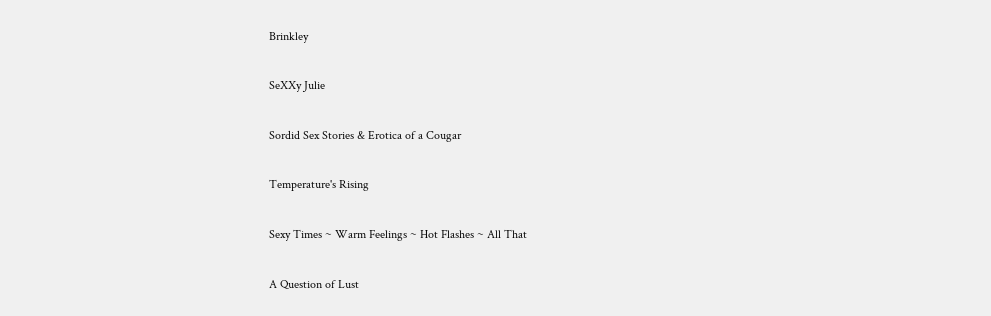Brinkley

SeXXy Julie

Sordid Sex Stories & Erotica of a Cougar

Temperature's Rising

Sexy Times ~ Warm Feelings ~ Hot Flashes ~ All That

A Question of Lust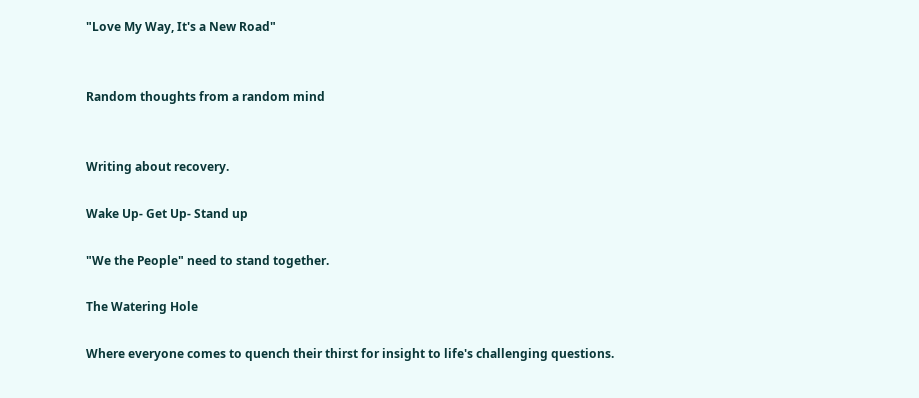"Love My Way, It's a New Road"


Random thoughts from a random mind


Writing about recovery.

Wake Up- Get Up- Stand up

"We the People" need to stand together.

The Watering Hole

Where everyone comes to quench their thirst for insight to life's challenging questions.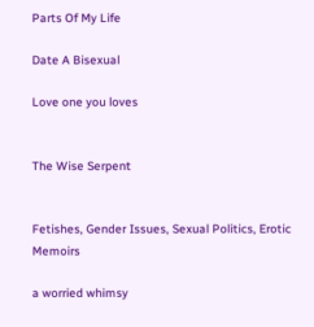Parts Of My Life

Date A Bisexual

Love one you loves


The Wise Serpent


Fetishes, Gender Issues, Sexual Politics, Erotic Memoirs

a worried whimsy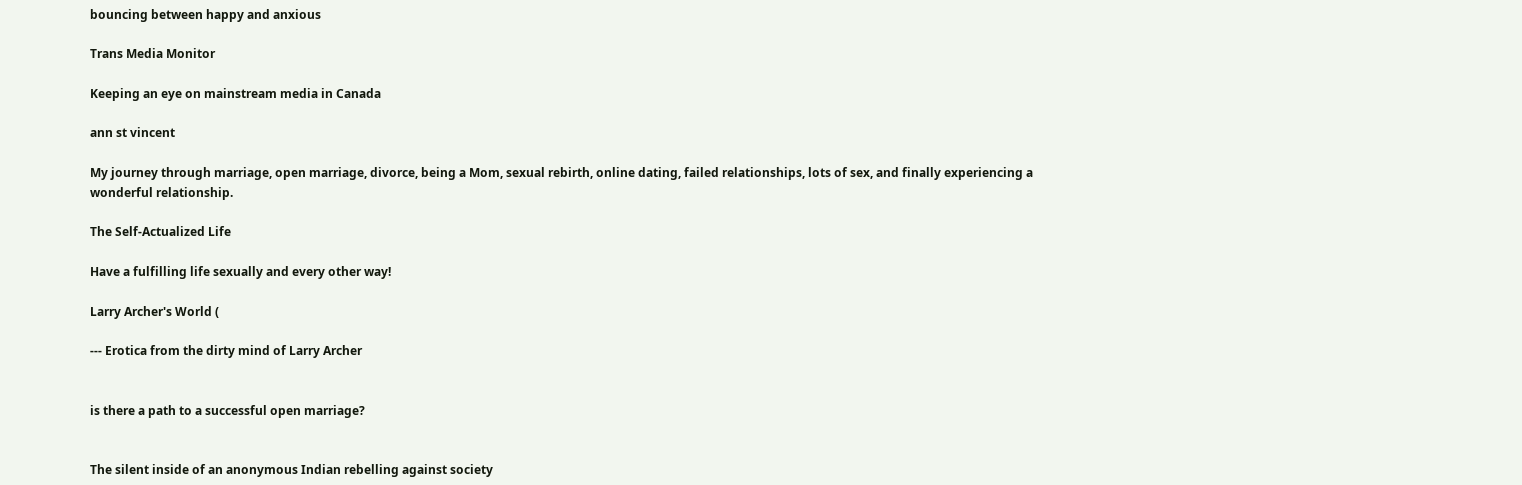bouncing between happy and anxious

Trans Media Monitor

Keeping an eye on mainstream media in Canada

ann st vincent

My journey through marriage, open marriage, divorce, being a Mom, sexual rebirth, online dating, failed relationships, lots of sex, and finally experiencing a wonderful relationship.

The Self-Actualized Life

Have a fulfilling life sexually and every other way!

Larry Archer's World (

--- Erotica from the dirty mind of Larry Archer


is there a path to a successful open marriage?


The silent inside of an anonymous Indian rebelling against society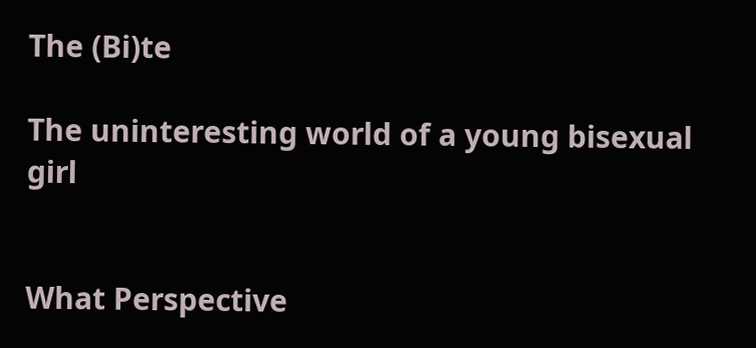The (Bi)te

The uninteresting world of a young bisexual girl


What Perspective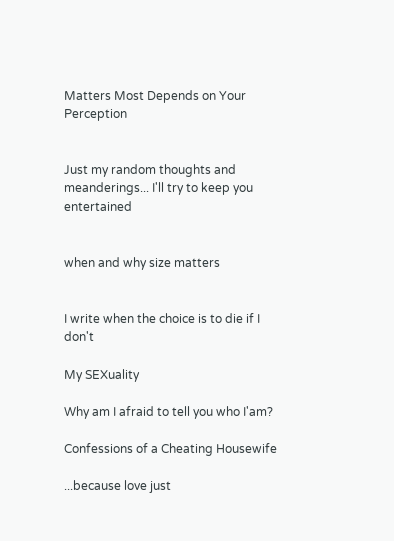Matters Most Depends on Your Perception


Just my random thoughts and meanderings... I'll try to keep you entertained


when and why size matters


I write when the choice is to die if I don't

My SEXuality

Why am I afraid to tell you who I'am?

Confessions of a Cheating Housewife

...because love just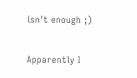isn't enough ;)

Apparently I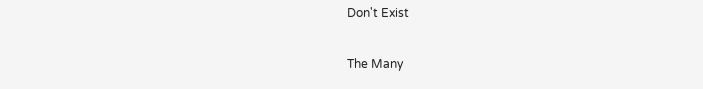Don't Exist

The Many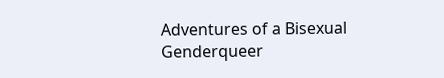Adventures of a Bisexual Genderqueer